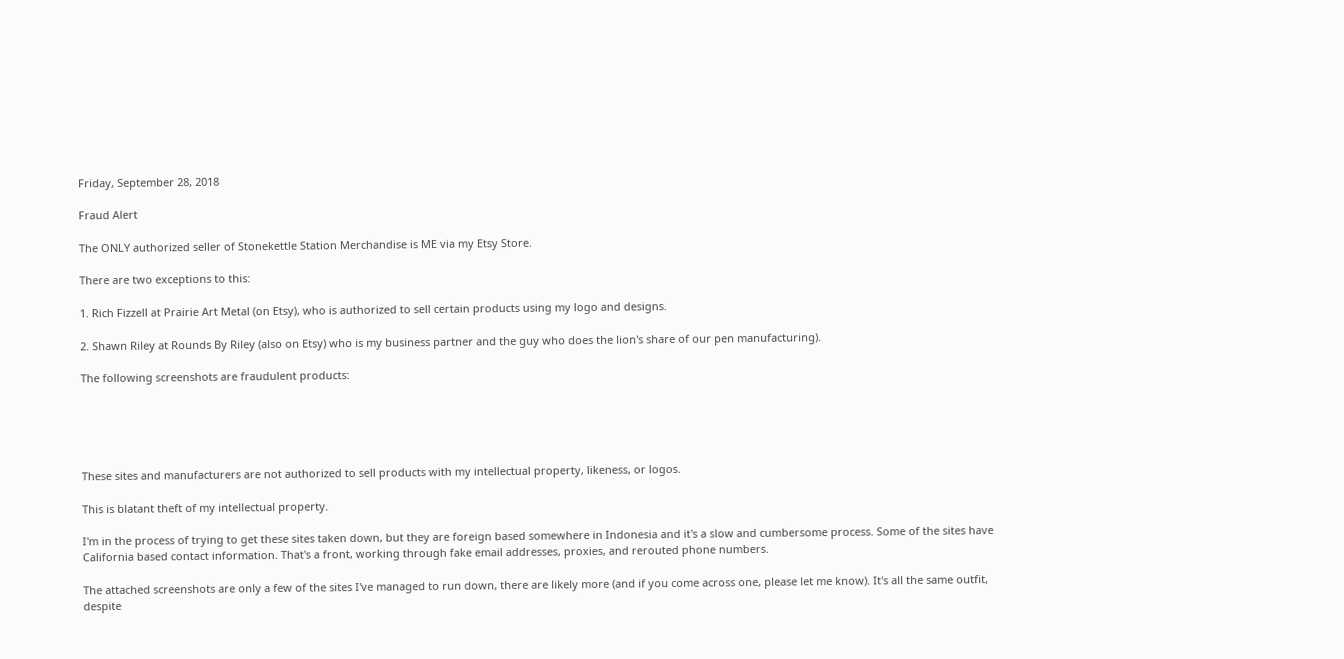Friday, September 28, 2018

Fraud Alert

The ONLY authorized seller of Stonekettle Station Merchandise is ME via my Etsy Store.

There are two exceptions to this:

1. Rich Fizzell at Prairie Art Metal (on Etsy), who is authorized to sell certain products using my logo and designs.

2. Shawn Riley at Rounds By Riley (also on Etsy) who is my business partner and the guy who does the lion's share of our pen manufacturing).

The following screenshots are fraudulent products:





These sites and manufacturers are not authorized to sell products with my intellectual property, likeness, or logos.

This is blatant theft of my intellectual property.

I'm in the process of trying to get these sites taken down, but they are foreign based somewhere in Indonesia and it's a slow and cumbersome process. Some of the sites have California based contact information. That's a front, working through fake email addresses, proxies, and rerouted phone numbers.

The attached screenshots are only a few of the sites I've managed to run down, there are likely more (and if you come across one, please let me know). It's all the same outfit, despite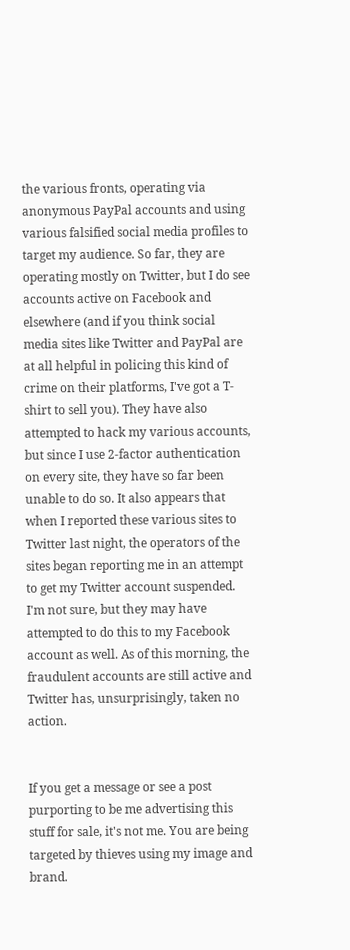the various fronts, operating via anonymous PayPal accounts and using various falsified social media profiles to target my audience. So far, they are operating mostly on Twitter, but I do see accounts active on Facebook and elsewhere (and if you think social media sites like Twitter and PayPal are at all helpful in policing this kind of crime on their platforms, I've got a T-shirt to sell you). They have also attempted to hack my various accounts, but since I use 2-factor authentication on every site, they have so far been unable to do so. It also appears that when I reported these various sites to Twitter last night, the operators of the sites began reporting me in an attempt to get my Twitter account suspended. I'm not sure, but they may have attempted to do this to my Facebook account as well. As of this morning, the fraudulent accounts are still active and Twitter has, unsurprisingly, taken no action.


If you get a message or see a post purporting to be me advertising this stuff for sale, it's not me. You are being targeted by thieves using my image and brand.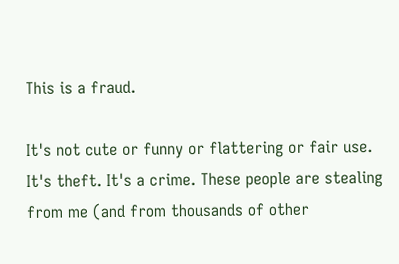This is a fraud.

It's not cute or funny or flattering or fair use. It's theft. It's a crime. These people are stealing from me (and from thousands of other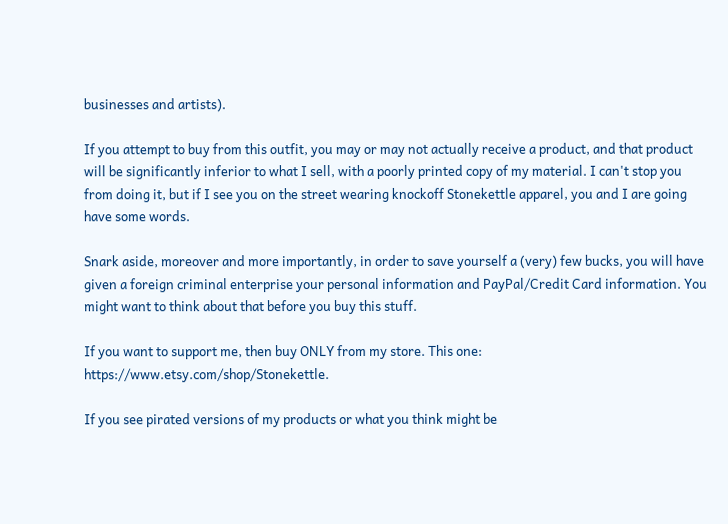businesses and artists).

If you attempt to buy from this outfit, you may or may not actually receive a product, and that product will be significantly inferior to what I sell, with a poorly printed copy of my material. I can't stop you from doing it, but if I see you on the street wearing knockoff Stonekettle apparel, you and I are going have some words.

Snark aside, moreover and more importantly, in order to save yourself a (very) few bucks, you will have given a foreign criminal enterprise your personal information and PayPal/Credit Card information. You might want to think about that before you buy this stuff.

If you want to support me, then buy ONLY from my store. This one: https://www.etsy.com/shop/Stonekettle.

If you see pirated versions of my products or what you think might be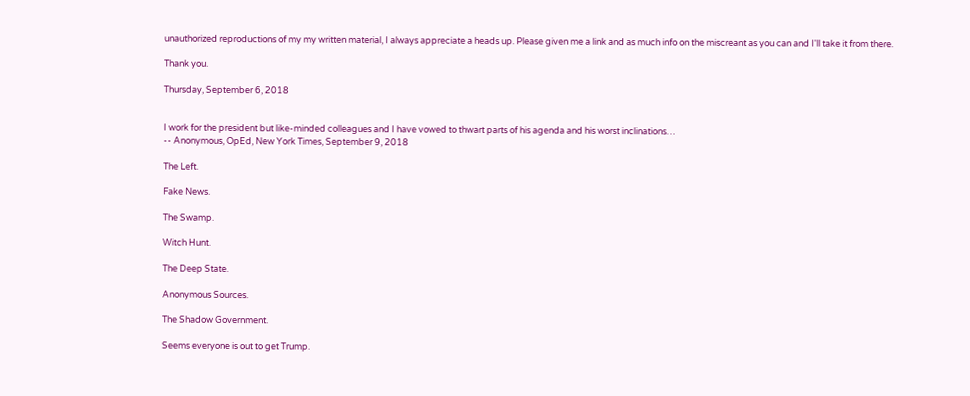unauthorized reproductions of my my written material, I always appreciate a heads up. Please given me a link and as much info on the miscreant as you can and I'll take it from there.

Thank you.

Thursday, September 6, 2018


I work for the president but like-minded colleagues and I have vowed to thwart parts of his agenda and his worst inclinations…
-- Anonymous, OpEd, New York Times, September 9, 2018

The Left.

Fake News.

The Swamp.

Witch Hunt.

The Deep State.

Anonymous Sources.

The Shadow Government.

Seems everyone is out to get Trump.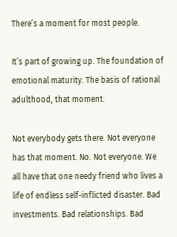There’s a moment for most people.

It’s part of growing up. The foundation of emotional maturity. The basis of rational adulthood, that moment.

Not everybody gets there. Not everyone has that moment. No. Not everyone. We all have that one needy friend who lives a life of endless self-inflicted disaster. Bad investments. Bad relationships. Bad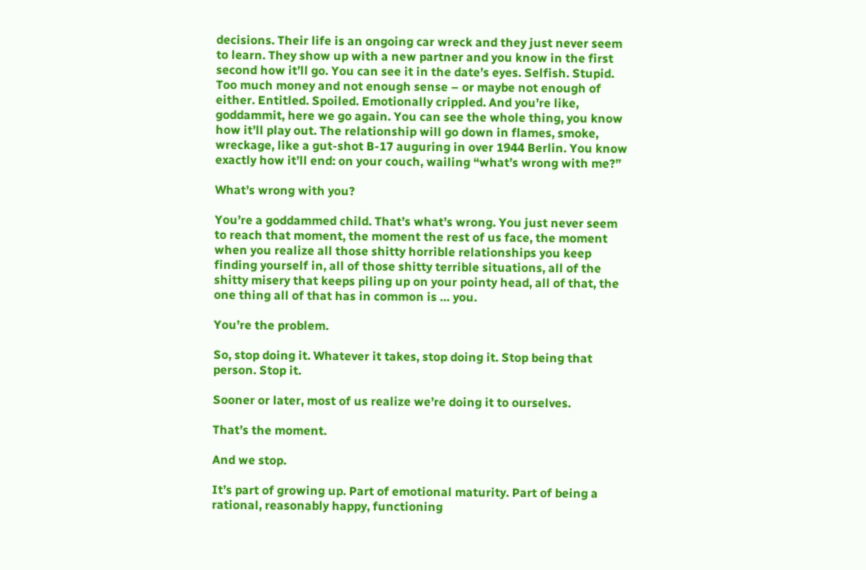decisions. Their life is an ongoing car wreck and they just never seem to learn. They show up with a new partner and you know in the first second how it’ll go. You can see it in the date’s eyes. Selfish. Stupid. Too much money and not enough sense – or maybe not enough of either. Entitled. Spoiled. Emotionally crippled. And you’re like, goddammit, here we go again. You can see the whole thing, you know how it’ll play out. The relationship will go down in flames, smoke, wreckage, like a gut-shot B-17 auguring in over 1944 Berlin. You know exactly how it’ll end: on your couch, wailing “what’s wrong with me?”

What’s wrong with you?

You’re a goddammed child. That’s what’s wrong. You just never seem to reach that moment, the moment the rest of us face, the moment when you realize all those shitty horrible relationships you keep finding yourself in, all of those shitty terrible situations, all of the shitty misery that keeps piling up on your pointy head, all of that, the one thing all of that has in common is … you.

You’re the problem.

So, stop doing it. Whatever it takes, stop doing it. Stop being that person. Stop it.

Sooner or later, most of us realize we’re doing it to ourselves.

That’s the moment.

And we stop.

It’s part of growing up. Part of emotional maturity. Part of being a rational, reasonably happy, functioning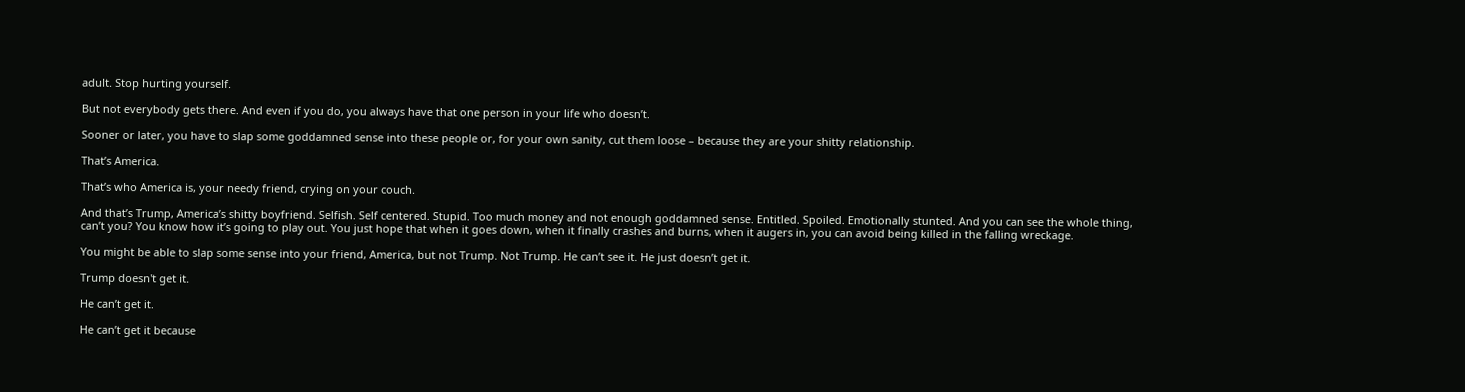adult. Stop hurting yourself.

But not everybody gets there. And even if you do, you always have that one person in your life who doesn’t.

Sooner or later, you have to slap some goddamned sense into these people or, for your own sanity, cut them loose – because they are your shitty relationship.

That’s America.

That’s who America is, your needy friend, crying on your couch.

And that’s Trump, America’s shitty boyfriend. Selfish. Self centered. Stupid. Too much money and not enough goddamned sense. Entitled. Spoiled. Emotionally stunted. And you can see the whole thing, can’t you? You know how it’s going to play out. You just hope that when it goes down, when it finally crashes and burns, when it augers in, you can avoid being killed in the falling wreckage.

You might be able to slap some sense into your friend, America, but not Trump. Not Trump. He can’t see it. He just doesn’t get it.

Trump doesn't get it.

He can’t get it.

He can’t get it because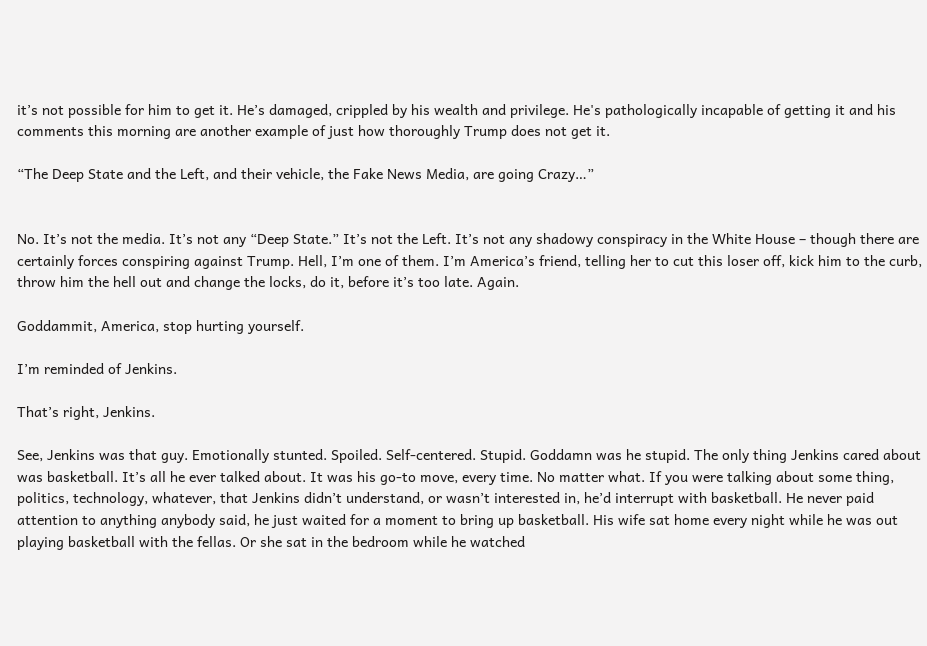it’s not possible for him to get it. He’s damaged, crippled by his wealth and privilege. He's pathologically incapable of getting it and his comments this morning are another example of just how thoroughly Trump does not get it.

“The Deep State and the Left, and their vehicle, the Fake News Media, are going Crazy…”


No. It’s not the media. It’s not any “Deep State.” It’s not the Left. It’s not any shadowy conspiracy in the White House – though there are certainly forces conspiring against Trump. Hell, I’m one of them. I’m America’s friend, telling her to cut this loser off, kick him to the curb, throw him the hell out and change the locks, do it, before it’s too late. Again.

Goddammit, America, stop hurting yourself.

I’m reminded of Jenkins.

That’s right, Jenkins.

See, Jenkins was that guy. Emotionally stunted. Spoiled. Self-centered. Stupid. Goddamn was he stupid. The only thing Jenkins cared about was basketball. It’s all he ever talked about. It was his go-to move, every time. No matter what. If you were talking about some thing, politics, technology, whatever, that Jenkins didn’t understand, or wasn’t interested in, he’d interrupt with basketball. He never paid attention to anything anybody said, he just waited for a moment to bring up basketball. His wife sat home every night while he was out playing basketball with the fellas. Or she sat in the bedroom while he watched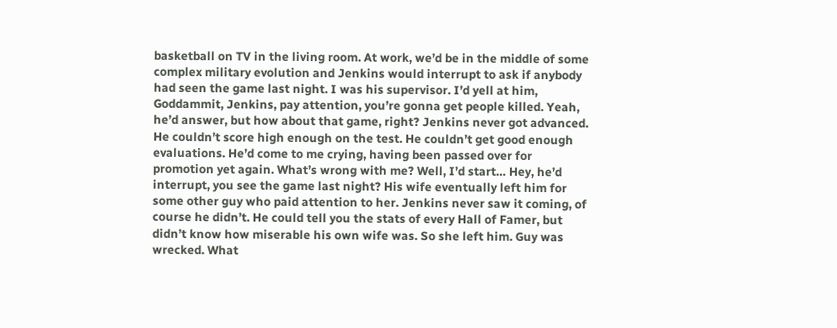basketball on TV in the living room. At work, we’d be in the middle of some complex military evolution and Jenkins would interrupt to ask if anybody had seen the game last night. I was his supervisor. I’d yell at him, Goddammit, Jenkins, pay attention, you’re gonna get people killed. Yeah, he’d answer, but how about that game, right? Jenkins never got advanced. He couldn’t score high enough on the test. He couldn’t get good enough evaluations. He’d come to me crying, having been passed over for promotion yet again. What’s wrong with me? Well, I’d start… Hey, he’d interrupt, you see the game last night? His wife eventually left him for some other guy who paid attention to her. Jenkins never saw it coming, of course he didn’t. He could tell you the stats of every Hall of Famer, but didn’t know how miserable his own wife was. So she left him. Guy was wrecked. What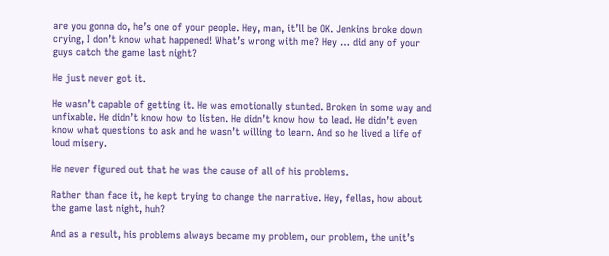are you gonna do, he’s one of your people. Hey, man, it’ll be OK. Jenkins broke down crying, I don’t know what happened! What’s wrong with me? Hey … did any of your guys catch the game last night?

He just never got it.

He wasn’t capable of getting it. He was emotionally stunted. Broken in some way and unfixable. He didn’t know how to listen. He didn’t know how to lead. He didn’t even know what questions to ask and he wasn’t willing to learn. And so he lived a life of loud misery.

He never figured out that he was the cause of all of his problems.

Rather than face it, he kept trying to change the narrative. Hey, fellas, how about the game last night, huh?

And as a result, his problems always became my problem, our problem, the unit’s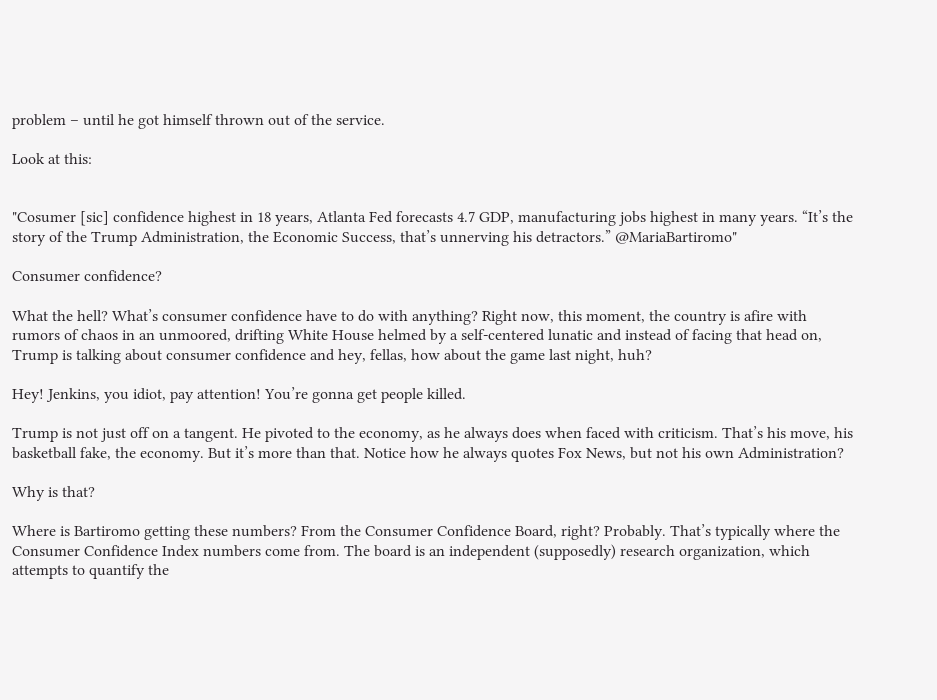problem – until he got himself thrown out of the service.

Look at this:


"Cosumer [sic] confidence highest in 18 years, Atlanta Fed forecasts 4.7 GDP, manufacturing jobs highest in many years. “It’s the story of the Trump Administration, the Economic Success, that’s unnerving his detractors.” @MariaBartiromo"

Consumer confidence?

What the hell? What’s consumer confidence have to do with anything? Right now, this moment, the country is afire with rumors of chaos in an unmoored, drifting White House helmed by a self-centered lunatic and instead of facing that head on, Trump is talking about consumer confidence and hey, fellas, how about the game last night, huh?

Hey! Jenkins, you idiot, pay attention! You’re gonna get people killed.

Trump is not just off on a tangent. He pivoted to the economy, as he always does when faced with criticism. That’s his move, his basketball fake, the economy. But it’s more than that. Notice how he always quotes Fox News, but not his own Administration?

Why is that?

Where is Bartiromo getting these numbers? From the Consumer Confidence Board, right? Probably. That’s typically where the Consumer Confidence Index numbers come from. The board is an independent (supposedly) research organization, which attempts to quantify the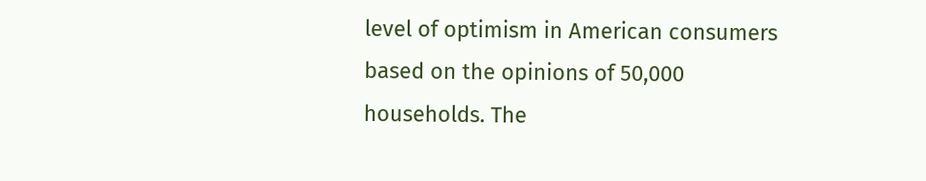level of optimism in American consumers based on the opinions of 50,000 households. The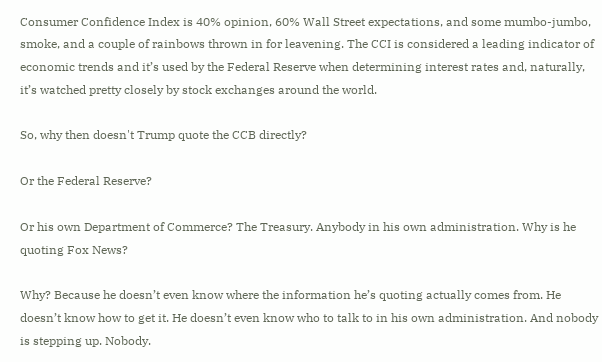Consumer Confidence Index is 40% opinion, 60% Wall Street expectations, and some mumbo-jumbo, smoke, and a couple of rainbows thrown in for leavening. The CCI is considered a leading indicator of economic trends and it’s used by the Federal Reserve when determining interest rates and, naturally, it’s watched pretty closely by stock exchanges around the world.

So, why then doesn't Trump quote the CCB directly?

Or the Federal Reserve?

Or his own Department of Commerce? The Treasury. Anybody in his own administration. Why is he quoting Fox News?

Why? Because he doesn’t even know where the information he’s quoting actually comes from. He doesn’t know how to get it. He doesn’t even know who to talk to in his own administration. And nobody is stepping up. Nobody.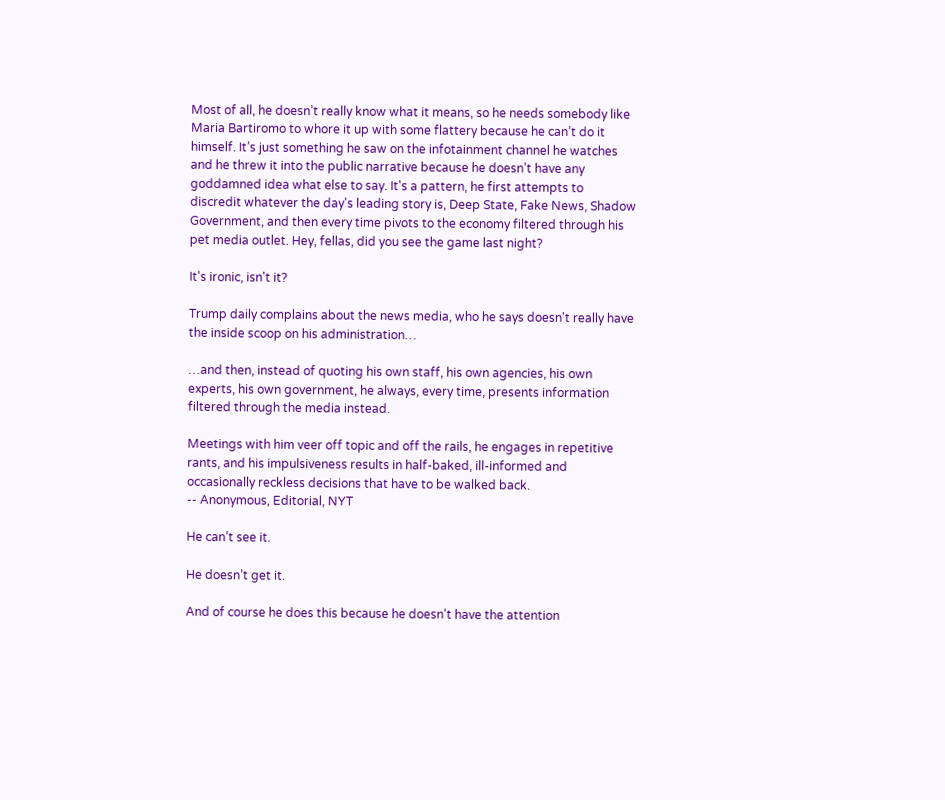Most of all, he doesn’t really know what it means, so he needs somebody like Maria Bartiromo to whore it up with some flattery because he can’t do it himself. It’s just something he saw on the infotainment channel he watches and he threw it into the public narrative because he doesn’t have any goddamned idea what else to say. It's a pattern, he first attempts to discredit whatever the day's leading story is, Deep State, Fake News, Shadow Government, and then every time pivots to the economy filtered through his pet media outlet. Hey, fellas, did you see the game last night?

It's ironic, isn't it?

Trump daily complains about the news media, who he says doesn't really have the inside scoop on his administration…

…and then, instead of quoting his own staff, his own agencies, his own experts, his own government, he always, every time, presents information filtered through the media instead.

Meetings with him veer off topic and off the rails, he engages in repetitive rants, and his impulsiveness results in half-baked, ill-informed and occasionally reckless decisions that have to be walked back.
-- Anonymous, Editorial, NYT

He can’t see it.

He doesn’t get it.

And of course he does this because he doesn't have the attention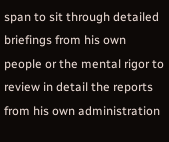span to sit through detailed briefings from his own people or the mental rigor to review in detail the reports from his own administration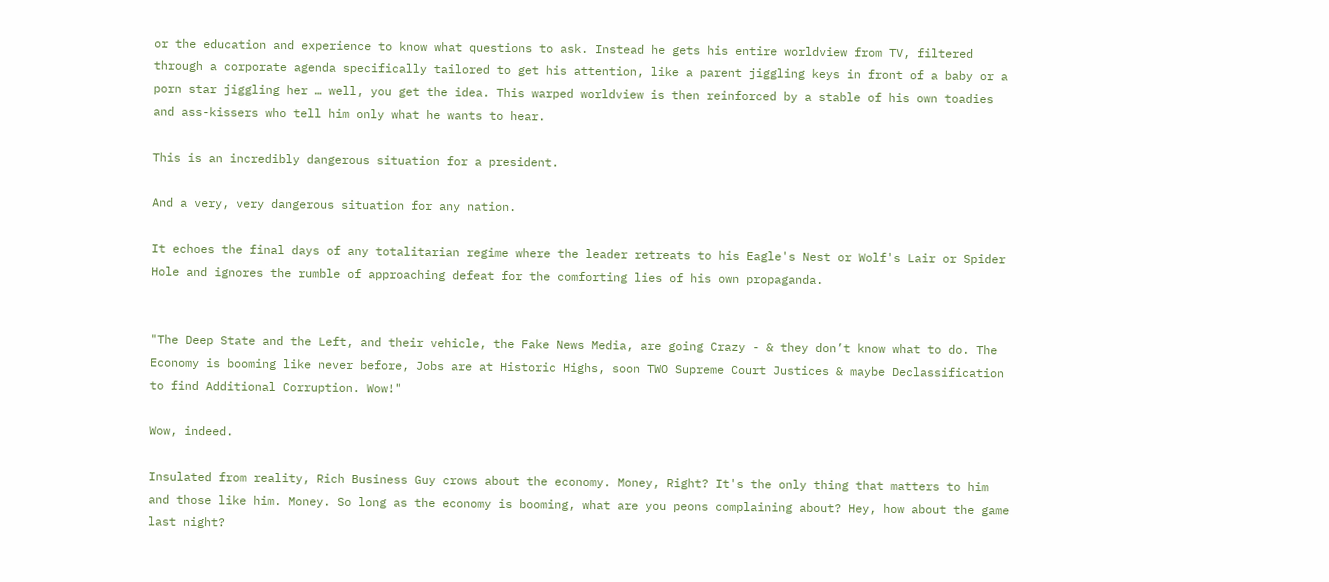or the education and experience to know what questions to ask. Instead he gets his entire worldview from TV, filtered through a corporate agenda specifically tailored to get his attention, like a parent jiggling keys in front of a baby or a porn star jiggling her … well, you get the idea. This warped worldview is then reinforced by a stable of his own toadies and ass-kissers who tell him only what he wants to hear.

This is an incredibly dangerous situation for a president.

And a very, very dangerous situation for any nation.

It echoes the final days of any totalitarian regime where the leader retreats to his Eagle's Nest or Wolf's Lair or Spider Hole and ignores the rumble of approaching defeat for the comforting lies of his own propaganda.


"The Deep State and the Left, and their vehicle, the Fake News Media, are going Crazy - & they don’t know what to do. The Economy is booming like never before, Jobs are at Historic Highs, soon TWO Supreme Court Justices & maybe Declassification to find Additional Corruption. Wow!"

Wow, indeed.

Insulated from reality, Rich Business Guy crows about the economy. Money, Right? It's the only thing that matters to him and those like him. Money. So long as the economy is booming, what are you peons complaining about? Hey, how about the game last night?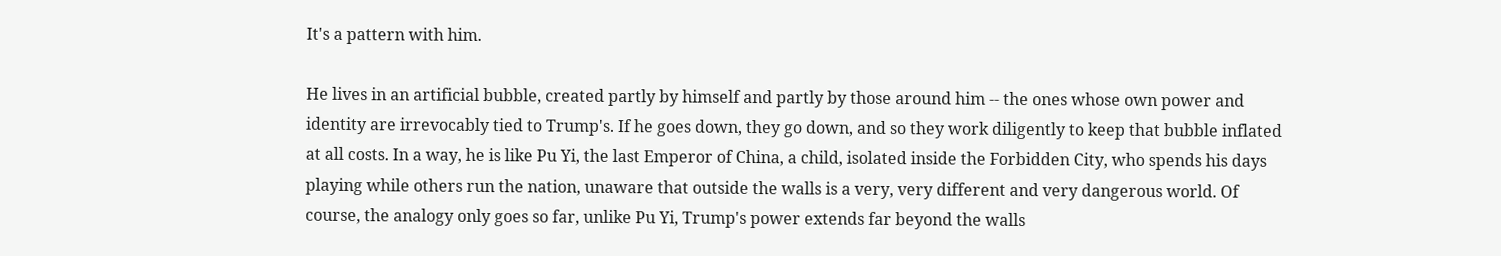It's a pattern with him.

He lives in an artificial bubble, created partly by himself and partly by those around him -- the ones whose own power and identity are irrevocably tied to Trump's. If he goes down, they go down, and so they work diligently to keep that bubble inflated at all costs. In a way, he is like Pu Yi, the last Emperor of China, a child, isolated inside the Forbidden City, who spends his days playing while others run the nation, unaware that outside the walls is a very, very different and very dangerous world. Of course, the analogy only goes so far, unlike Pu Yi, Trump's power extends far beyond the walls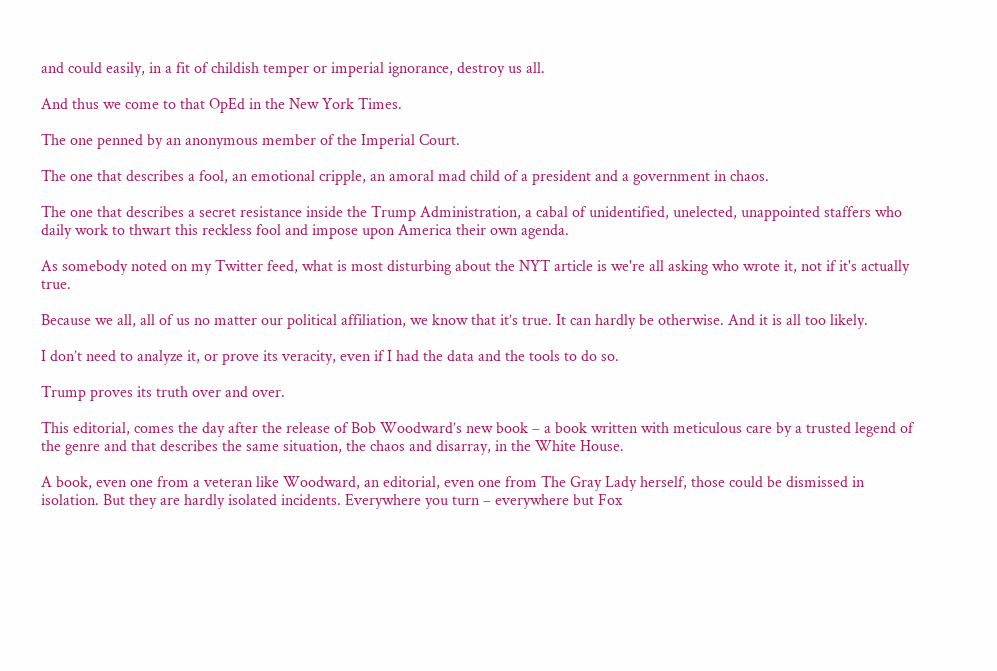and could easily, in a fit of childish temper or imperial ignorance, destroy us all.

And thus we come to that OpEd in the New York Times.

The one penned by an anonymous member of the Imperial Court.

The one that describes a fool, an emotional cripple, an amoral mad child of a president and a government in chaos.

The one that describes a secret resistance inside the Trump Administration, a cabal of unidentified, unelected, unappointed staffers who daily work to thwart this reckless fool and impose upon America their own agenda.

As somebody noted on my Twitter feed, what is most disturbing about the NYT article is we're all asking who wrote it, not if it's actually true.

Because we all, all of us no matter our political affiliation, we know that it’s true. It can hardly be otherwise. And it is all too likely.

I don’t need to analyze it, or prove its veracity, even if I had the data and the tools to do so.

Trump proves its truth over and over.

This editorial, comes the day after the release of Bob Woodward’s new book – a book written with meticulous care by a trusted legend of the genre and that describes the same situation, the chaos and disarray, in the White House.

A book, even one from a veteran like Woodward, an editorial, even one from The Gray Lady herself, those could be dismissed in isolation. But they are hardly isolated incidents. Everywhere you turn – everywhere but Fox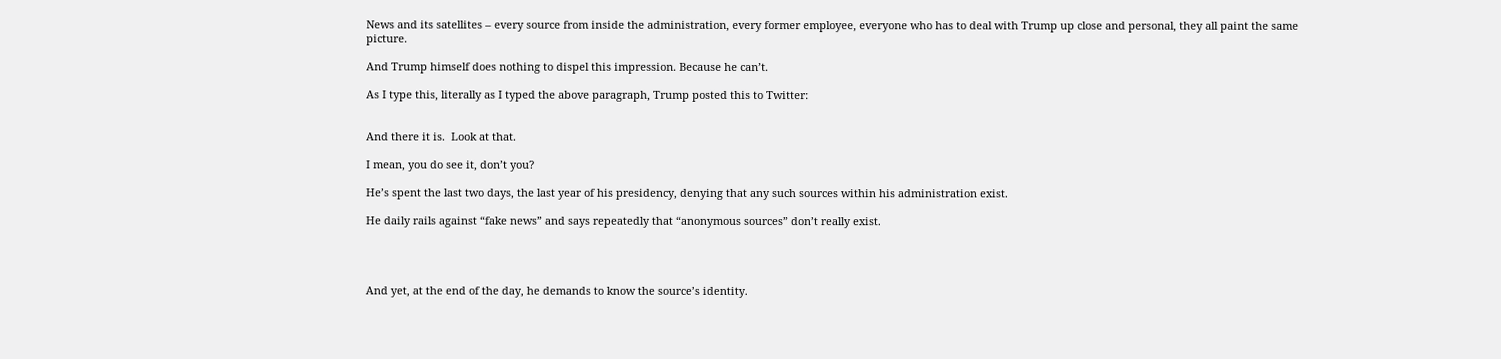News and its satellites – every source from inside the administration, every former employee, everyone who has to deal with Trump up close and personal, they all paint the same picture.

And Trump himself does nothing to dispel this impression. Because he can’t.

As I type this, literally as I typed the above paragraph, Trump posted this to Twitter:


And there it is.  Look at that.

I mean, you do see it, don’t you?

He’s spent the last two days, the last year of his presidency, denying that any such sources within his administration exist.

He daily rails against “fake news” and says repeatedly that “anonymous sources” don’t really exist.




And yet, at the end of the day, he demands to know the source’s identity.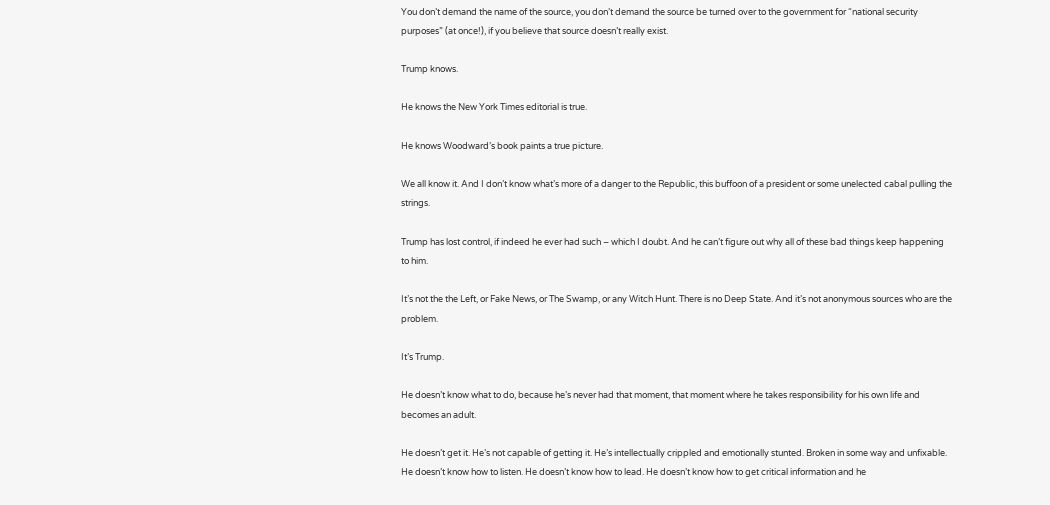You don’t demand the name of the source, you don’t demand the source be turned over to the government for “national security purposes” (at once!), if you believe that source doesn’t really exist.

Trump knows.

He knows the New York Times editorial is true.

He knows Woodward’s book paints a true picture.

We all know it. And I don’t know what’s more of a danger to the Republic, this buffoon of a president or some unelected cabal pulling the strings.

Trump has lost control, if indeed he ever had such – which I doubt. And he can’t figure out why all of these bad things keep happening to him.

It’s not the the Left, or Fake News, or The Swamp, or any Witch Hunt. There is no Deep State. And it’s not anonymous sources who are the problem.

It’s Trump.

He doesn’t know what to do, because he’s never had that moment, that moment where he takes responsibility for his own life and becomes an adult.

He doesn’t get it. He’s not capable of getting it. He’s intellectually crippled and emotionally stunted. Broken in some way and unfixable. He doesn’t know how to listen. He doesn’t know how to lead. He doesn’t know how to get critical information and he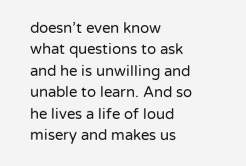doesn’t even know what questions to ask and he is unwilling and unable to learn. And so he lives a life of loud misery and makes us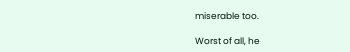miserable too.

Worst of all, he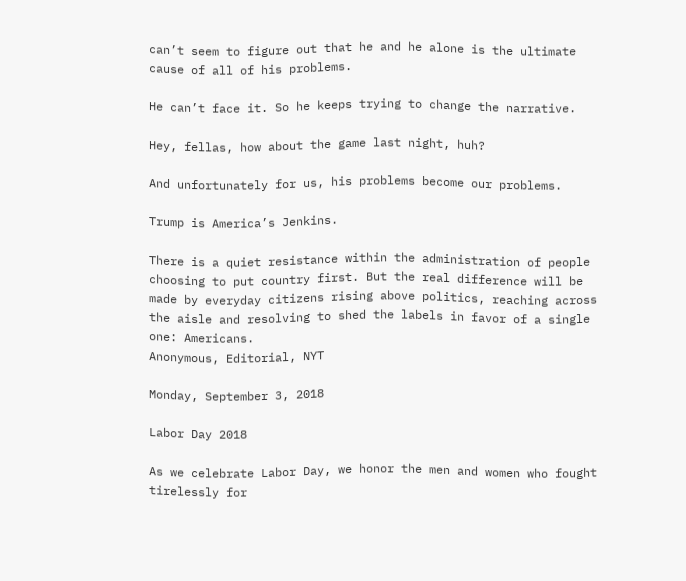can’t seem to figure out that he and he alone is the ultimate cause of all of his problems.

He can’t face it. So he keeps trying to change the narrative.

Hey, fellas, how about the game last night, huh?

And unfortunately for us, his problems become our problems.

Trump is America’s Jenkins.

There is a quiet resistance within the administration of people choosing to put country first. But the real difference will be made by everyday citizens rising above politics, reaching across the aisle and resolving to shed the labels in favor of a single one: Americans.
Anonymous, Editorial, NYT

Monday, September 3, 2018

Labor Day 2018

As we celebrate Labor Day, we honor the men and women who fought tirelessly for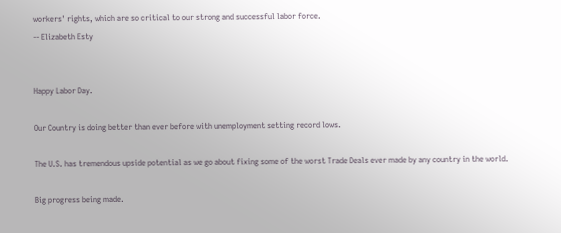workers' rights, which are so critical to our strong and successful labor force.
-- Elizabeth Esty


Happy Labor Day.

Our Country is doing better than ever before with unemployment setting record lows.

The U.S. has tremendous upside potential as we go about fixing some of the worst Trade Deals ever made by any country in the world.

Big progress being made.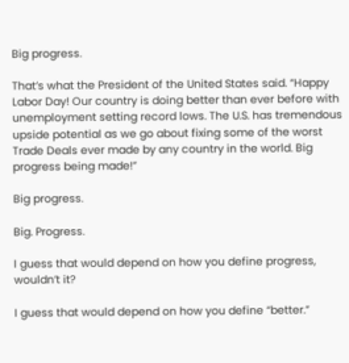Big progress.

That’s what the President of the United States said. “Happy Labor Day! Our country is doing better than ever before with unemployment setting record lows. The U.S. has tremendous upside potential as we go about fixing some of the worst Trade Deals ever made by any country in the world. Big progress being made!”

Big progress.

Big. Progress.

I guess that would depend on how you define progress, wouldn’t it?

I guess that would depend on how you define “better.”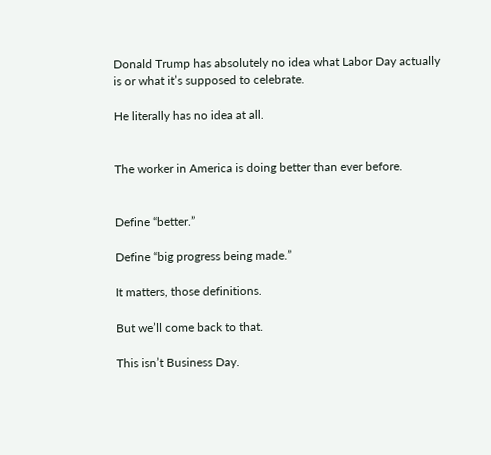Donald Trump has absolutely no idea what Labor Day actually is or what it’s supposed to celebrate.

He literally has no idea at all.


The worker in America is doing better than ever before.


Define “better.”

Define “big progress being made.”

It matters, those definitions.

But we’ll come back to that.

This isn’t Business Day.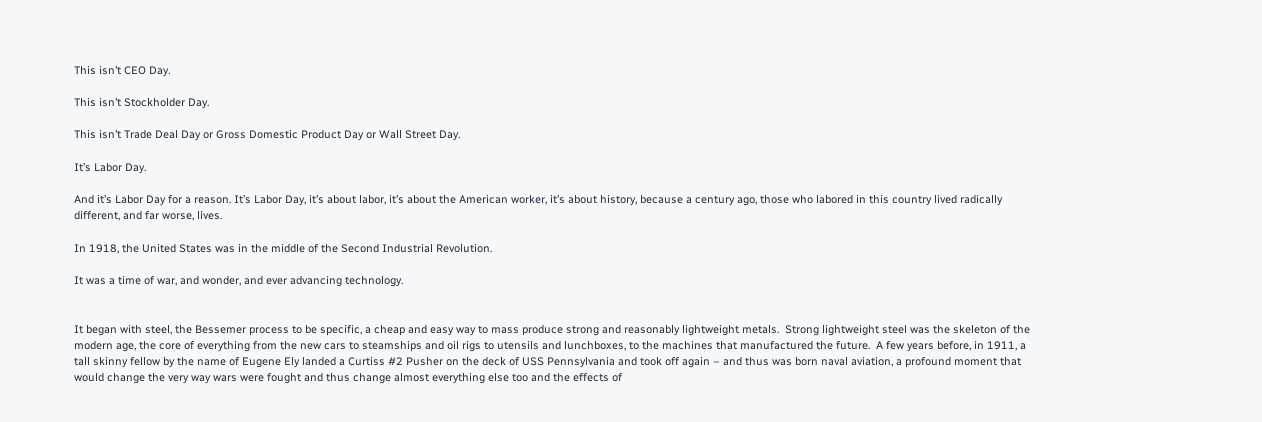This isn’t CEO Day.

This isn’t Stockholder Day.

This isn’t Trade Deal Day or Gross Domestic Product Day or Wall Street Day.

It’s Labor Day.

And it’s Labor Day for a reason. It’s Labor Day, it’s about labor, it’s about the American worker, it’s about history, because a century ago, those who labored in this country lived radically different, and far worse, lives.

In 1918, the United States was in the middle of the Second Industrial Revolution.

It was a time of war, and wonder, and ever advancing technology.


It began with steel, the Bessemer process to be specific, a cheap and easy way to mass produce strong and reasonably lightweight metals.  Strong lightweight steel was the skeleton of the modern age, the core of everything from the new cars to steamships and oil rigs to utensils and lunchboxes, to the machines that manufactured the future.  A few years before, in 1911, a tall skinny fellow by the name of Eugene Ely landed a Curtiss #2 Pusher on the deck of USS Pennsylvania and took off again – and thus was born naval aviation, a profound moment that would change the very way wars were fought and thus change almost everything else too and the effects of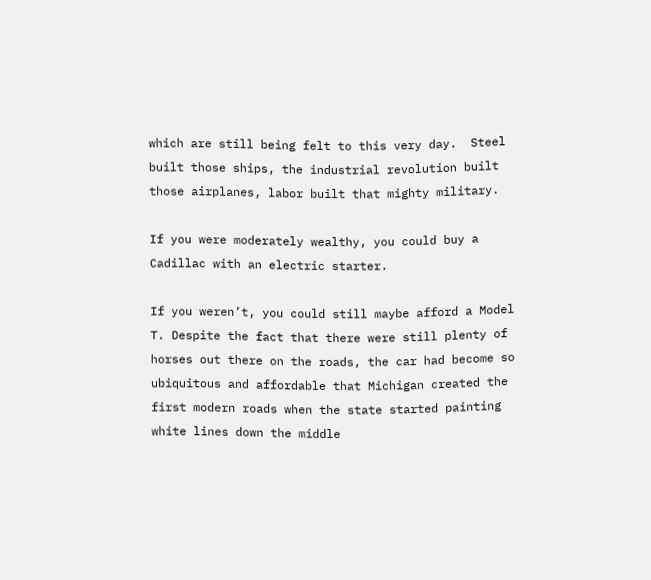which are still being felt to this very day.  Steel built those ships, the industrial revolution built those airplanes, labor built that mighty military.

If you were moderately wealthy, you could buy a Cadillac with an electric starter.

If you weren’t, you could still maybe afford a Model T. Despite the fact that there were still plenty of horses out there on the roads, the car had become so ubiquitous and affordable that Michigan created the first modern roads when the state started painting white lines down the middle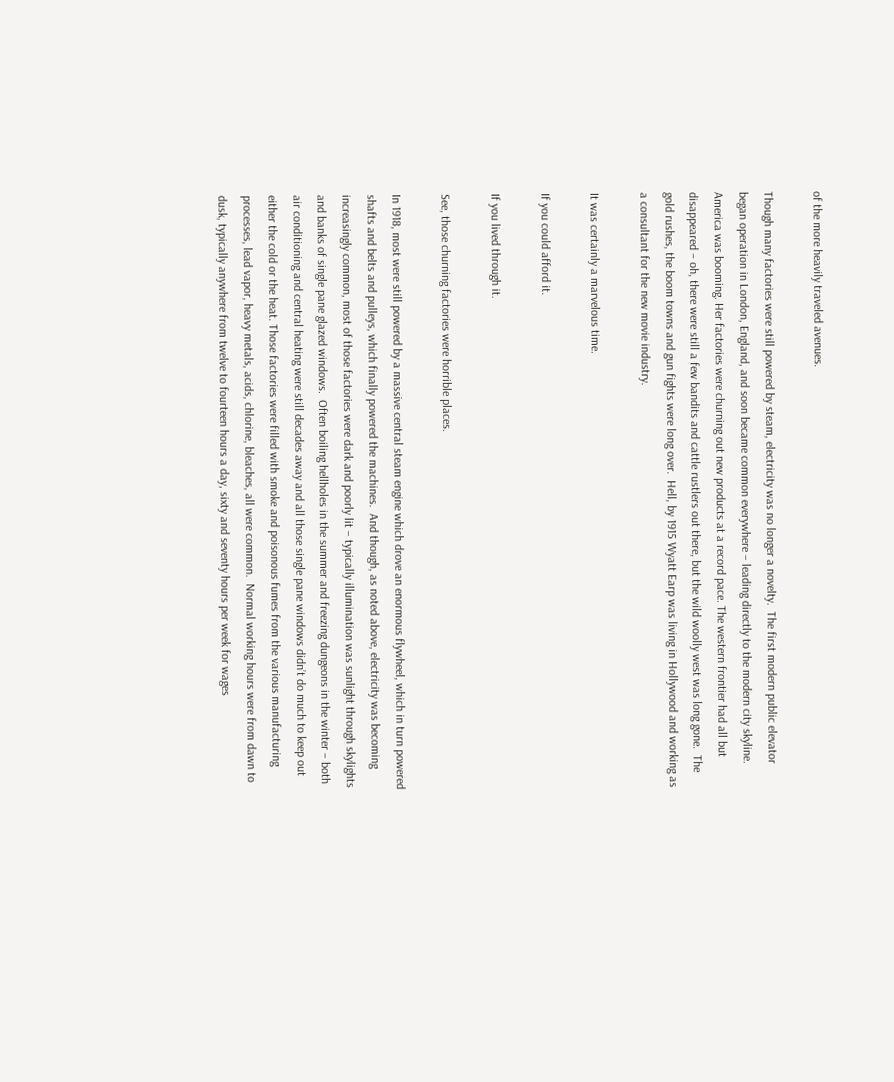of the more heavily traveled avenues.

Though many factories were still powered by steam, electricity was no longer a novelty.  The first modern public elevator began operation in London, England, and soon became common everywhere – leading directly to the modern city skyline.  America was booming. Her factories were churning out new products at a record pace. The western frontier had all but disappeared – oh, there were still a few bandits and cattle rustlers out there, but the wild woolly west was long gone.  The gold rushes, the boom towns and gun fights were long over.  Hell, by 1915 Wyatt Earp was living in Hollywood and working as a consultant for the new movie industry.

It was certainly a marvelous time.

If you could afford it.

If you lived through it.

See, those churning factories were horrible places.

In 1918, most were still powered by a massive central steam engine which drove an enormous flywheel, which in turn powered shafts and belts and pulleys, which finally powered the machines.  And though, as noted above, electricity was becoming increasingly common, most of those factories were dark and poorly lit – typically illumination was sunlight through skylights and banks of single pane glazed windows.  Often boiling hellholes in the summer and freezing dungeons in the winter – both air conditioning and central heating were still decades away and all those single pane windows didn’t do much to keep out either the cold or the heat. Those factories were filled with smoke and poisonous fumes from the various manufacturing processes, lead vapor, heavy metals, acids, chlorine, bleaches, all were common.  Normal working hours were from dawn to dusk, typically anywhere from twelve to fourteen hours a day, sixty and seventy hours per week for wages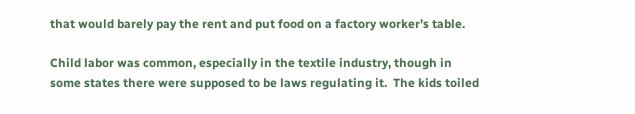that would barely pay the rent and put food on a factory worker’s table.

Child labor was common, especially in the textile industry, though in some states there were supposed to be laws regulating it.  The kids toiled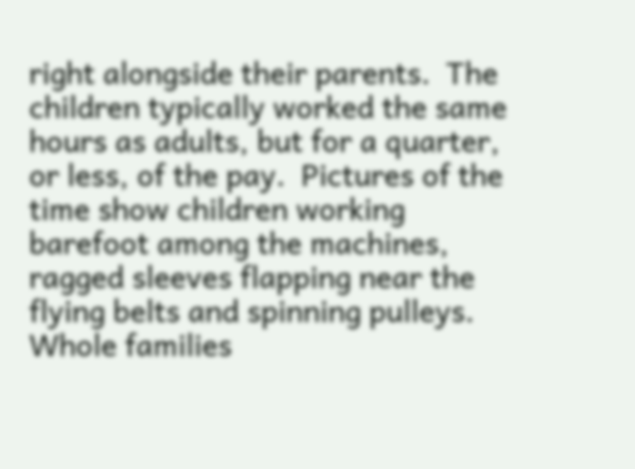right alongside their parents.  The children typically worked the same hours as adults, but for a quarter, or less, of the pay.  Pictures of the time show children working barefoot among the machines, ragged sleeves flapping near the flying belts and spinning pulleys.  Whole families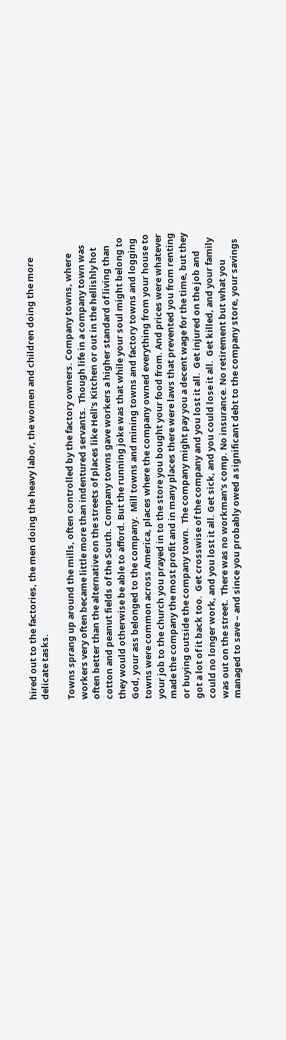hired out to the factories, the men doing the heavy labor, the women and children doing the more delicate tasks.

Towns sprang up around the mills, often controlled by the factory owners. Company towns, where workers very often became little more than indentured servants.  Though life in a company town was often better than the alternative on the streets of places like Hell’s Kitchen or out in the hellishly hot cotton and peanut fields of the South. Company towns gave workers a higher standard of living than they would otherwise be able to afford. But the running joke was that while your soul might belong to God, your ass belonged to the company.  Mill towns and mining towns and factory towns and logging towns were common across America, places where the company owned everything from your house to your job to the church you prayed in to the store you bought your food from. And prices were whatever made the company the most profit and in many places there were laws that prevented you from renting or buying outside the company town.  The company might pay you a decent wage for the time, but they got a lot of it back too.  Get crosswise of the company and you lost it all.  Get injured on the job and could no longer work, and you lost it all. Get sick, and you could lose it all.  Get killed, and your family was out on the street.  There was no workman’s comp. No insurance. No retirement but what you managed to save – and since you probably owed a significant debt to the company store, your savings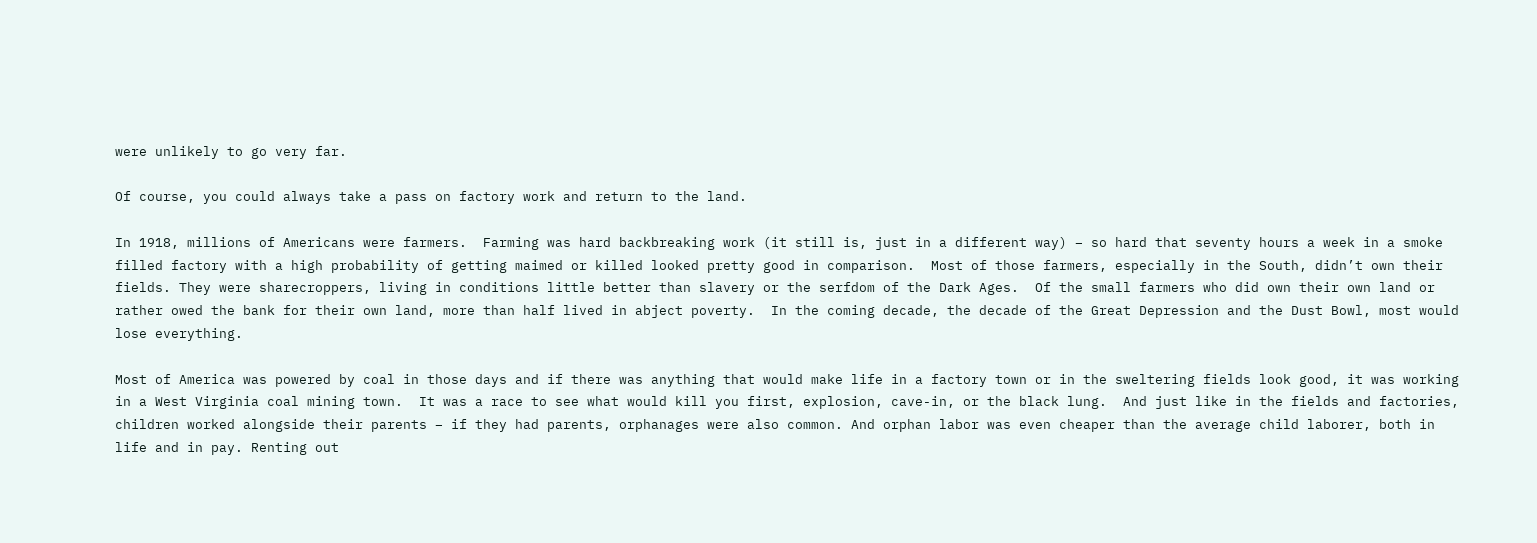were unlikely to go very far.

Of course, you could always take a pass on factory work and return to the land.

In 1918, millions of Americans were farmers.  Farming was hard backbreaking work (it still is, just in a different way) – so hard that seventy hours a week in a smoke filled factory with a high probability of getting maimed or killed looked pretty good in comparison.  Most of those farmers, especially in the South, didn’t own their fields. They were sharecroppers, living in conditions little better than slavery or the serfdom of the Dark Ages.  Of the small farmers who did own their own land or rather owed the bank for their own land, more than half lived in abject poverty.  In the coming decade, the decade of the Great Depression and the Dust Bowl, most would lose everything.

Most of America was powered by coal in those days and if there was anything that would make life in a factory town or in the sweltering fields look good, it was working in a West Virginia coal mining town.  It was a race to see what would kill you first, explosion, cave-in, or the black lung.  And just like in the fields and factories, children worked alongside their parents – if they had parents, orphanages were also common. And orphan labor was even cheaper than the average child laborer, both in life and in pay. Renting out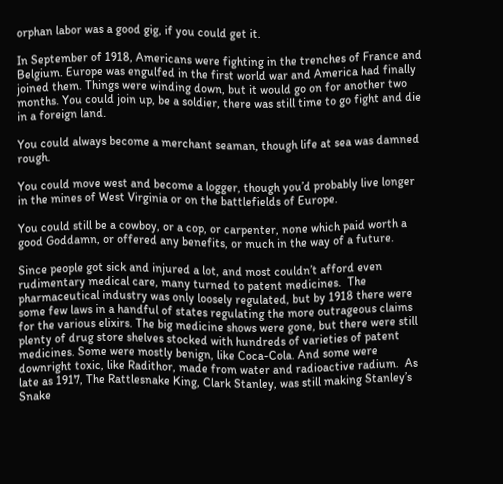orphan labor was a good gig, if you could get it.

In September of 1918, Americans were fighting in the trenches of France and Belgium. Europe was engulfed in the first world war and America had finally joined them. Things were winding down, but it would go on for another two months. You could join up, be a soldier, there was still time to go fight and die in a foreign land.

You could always become a merchant seaman, though life at sea was damned rough.

You could move west and become a logger, though you’d probably live longer in the mines of West Virginia or on the battlefields of Europe.

You could still be a cowboy, or a cop, or carpenter, none which paid worth a good Goddamn, or offered any benefits, or much in the way of a future.

Since people got sick and injured a lot, and most couldn’t afford even rudimentary medical care, many turned to patent medicines.  The pharmaceutical industry was only loosely regulated, but by 1918 there were some few laws in a handful of states regulating the more outrageous claims for the various elixirs. The big medicine shows were gone, but there were still plenty of drug store shelves stocked with hundreds of varieties of patent medicines. Some were mostly benign, like Coca-Cola. And some were downright toxic, like Radithor, made from water and radioactive radium.  As late as 1917, The Rattlesnake King, Clark Stanley, was still making Stanley’s Snake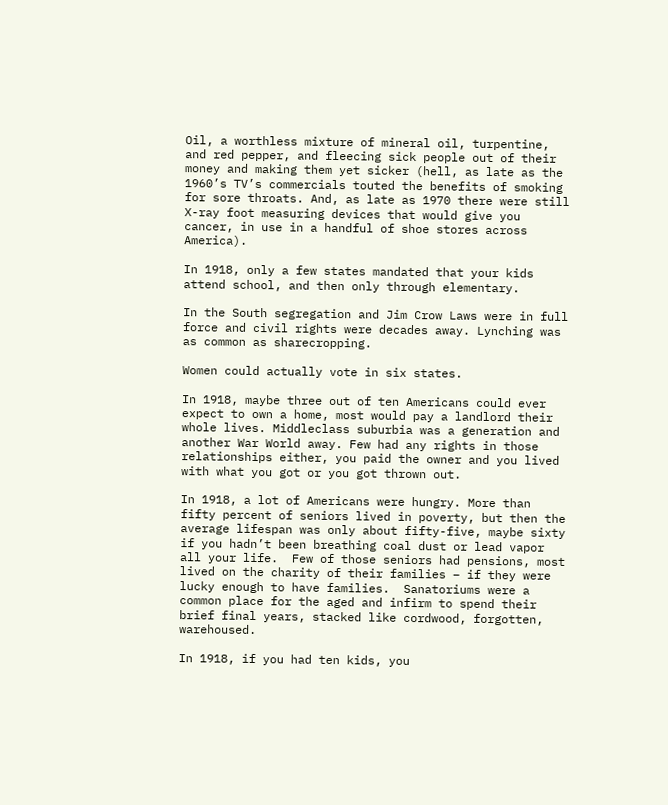Oil, a worthless mixture of mineral oil, turpentine, and red pepper, and fleecing sick people out of their money and making them yet sicker (hell, as late as the 1960’s TV’s commercials touted the benefits of smoking for sore throats. And, as late as 1970 there were still X-ray foot measuring devices that would give you cancer, in use in a handful of shoe stores across America).

In 1918, only a few states mandated that your kids attend school, and then only through elementary.

In the South segregation and Jim Crow Laws were in full force and civil rights were decades away. Lynching was as common as sharecropping.

Women could actually vote in six states.

In 1918, maybe three out of ten Americans could ever expect to own a home, most would pay a landlord their whole lives. Middleclass suburbia was a generation and another War World away. Few had any rights in those relationships either, you paid the owner and you lived with what you got or you got thrown out.

In 1918, a lot of Americans were hungry. More than fifty percent of seniors lived in poverty, but then the average lifespan was only about fifty-five, maybe sixty if you hadn’t been breathing coal dust or lead vapor all your life.  Few of those seniors had pensions, most lived on the charity of their families – if they were lucky enough to have families.  Sanatoriums were a common place for the aged and infirm to spend their brief final years, stacked like cordwood, forgotten, warehoused.

In 1918, if you had ten kids, you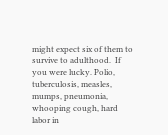might expect six of them to survive to adulthood.  If you were lucky. Polio, tuberculosis, measles, mumps, pneumonia, whooping cough, hard labor in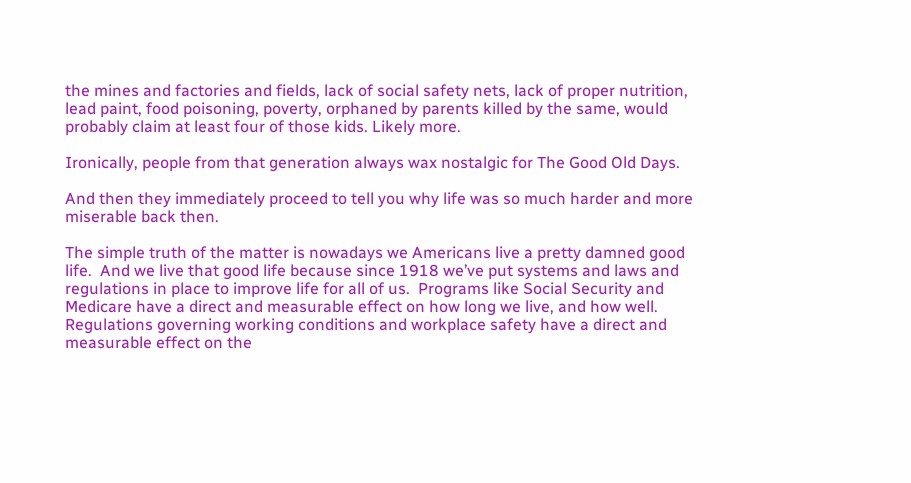the mines and factories and fields, lack of social safety nets, lack of proper nutrition, lead paint, food poisoning, poverty, orphaned by parents killed by the same, would probably claim at least four of those kids. Likely more.

Ironically, people from that generation always wax nostalgic for The Good Old Days.

And then they immediately proceed to tell you why life was so much harder and more miserable back then.

The simple truth of the matter is nowadays we Americans live a pretty damned good life.  And we live that good life because since 1918 we’ve put systems and laws and regulations in place to improve life for all of us.  Programs like Social Security and Medicare have a direct and measurable effect on how long we live, and how well. Regulations governing working conditions and workplace safety have a direct and measurable effect on the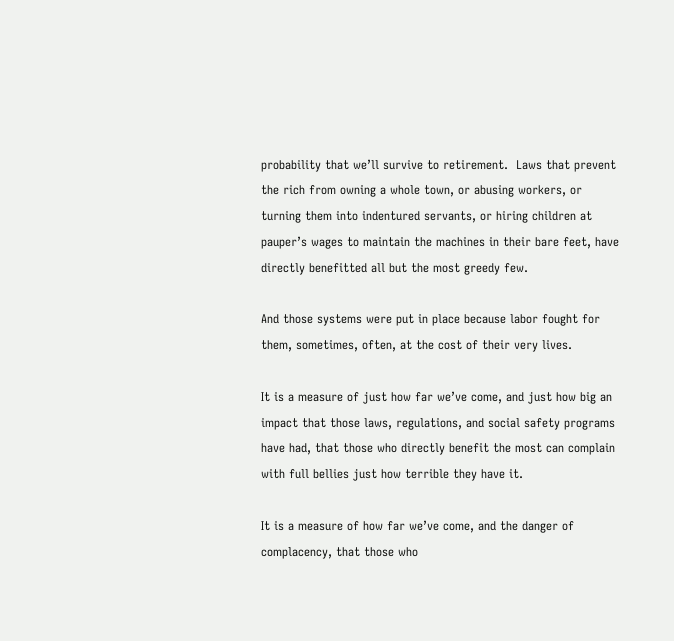probability that we’ll survive to retirement.  Laws that prevent the rich from owning a whole town, or abusing workers, or turning them into indentured servants, or hiring children at pauper’s wages to maintain the machines in their bare feet, have directly benefitted all but the most greedy few.

And those systems were put in place because labor fought for them, sometimes, often, at the cost of their very lives.

It is a measure of just how far we’ve come, and just how big an impact that those laws, regulations, and social safety programs have had, that those who directly benefit the most can complain with full bellies just how terrible they have it.

It is a measure of how far we’ve come, and the danger of complacency, that those who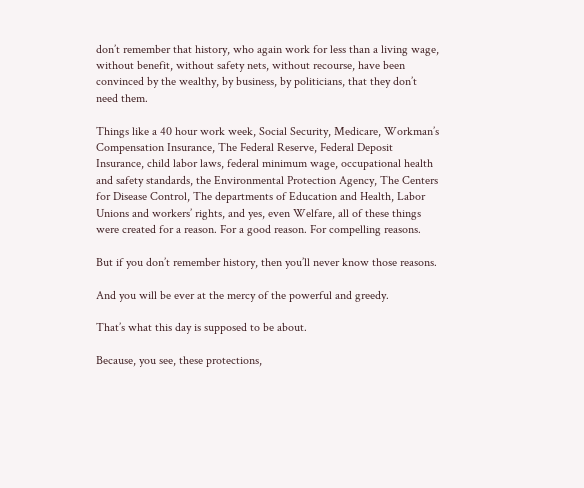don’t remember that history, who again work for less than a living wage, without benefit, without safety nets, without recourse, have been convinced by the wealthy, by business, by politicians, that they don’t need them.

Things like a 40 hour work week, Social Security, Medicare, Workman’s Compensation Insurance, The Federal Reserve, Federal Deposit Insurance, child labor laws, federal minimum wage, occupational health and safety standards, the Environmental Protection Agency, The Centers for Disease Control, The departments of Education and Health, Labor Unions and workers’ rights, and yes, even Welfare, all of these things were created for a reason. For a good reason. For compelling reasons.

But if you don’t remember history, then you’ll never know those reasons.

And you will be ever at the mercy of the powerful and greedy.

That’s what this day is supposed to be about.

Because, you see, these protections,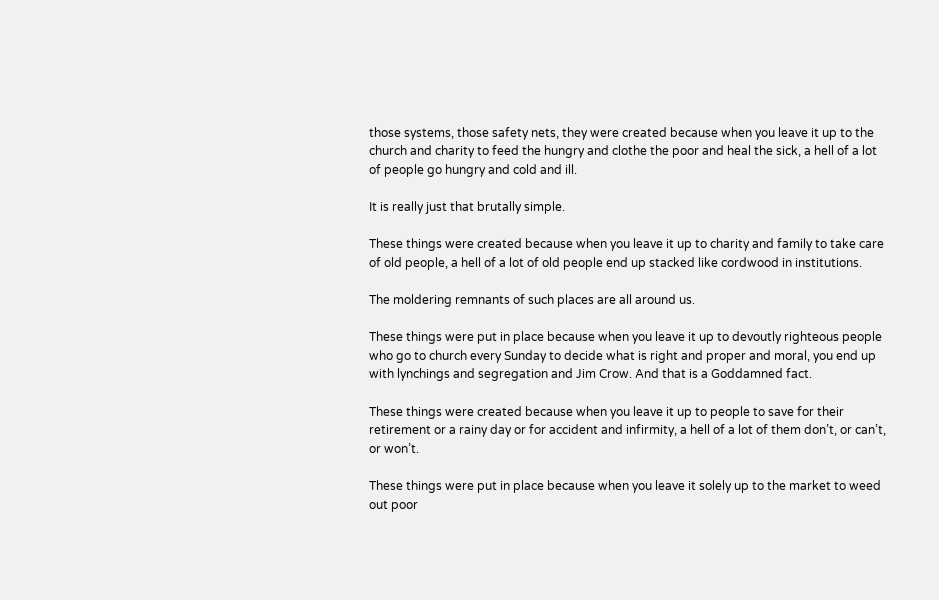those systems, those safety nets, they were created because when you leave it up to the church and charity to feed the hungry and clothe the poor and heal the sick, a hell of a lot of people go hungry and cold and ill.

It is really just that brutally simple.

These things were created because when you leave it up to charity and family to take care of old people, a hell of a lot of old people end up stacked like cordwood in institutions.

The moldering remnants of such places are all around us.

These things were put in place because when you leave it up to devoutly righteous people who go to church every Sunday to decide what is right and proper and moral, you end up with lynchings and segregation and Jim Crow. And that is a Goddamned fact.

These things were created because when you leave it up to people to save for their retirement or a rainy day or for accident and infirmity, a hell of a lot of them don’t, or can’t, or won’t.

These things were put in place because when you leave it solely up to the market to weed out poor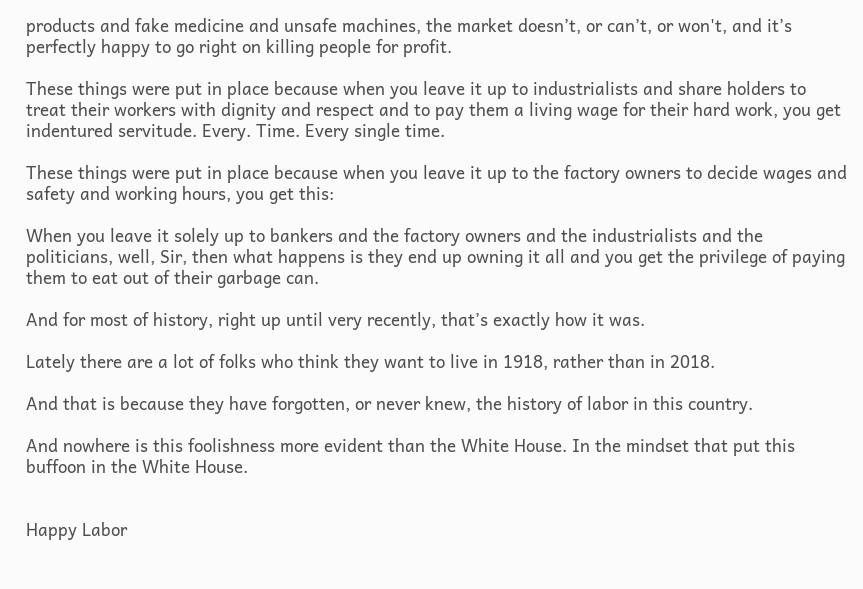products and fake medicine and unsafe machines, the market doesn’t, or can’t, or won't, and it’s perfectly happy to go right on killing people for profit.

These things were put in place because when you leave it up to industrialists and share holders to treat their workers with dignity and respect and to pay them a living wage for their hard work, you get indentured servitude. Every. Time. Every single time.

These things were put in place because when you leave it up to the factory owners to decide wages and safety and working hours, you get this:

When you leave it solely up to bankers and the factory owners and the industrialists and the politicians, well, Sir, then what happens is they end up owning it all and you get the privilege of paying them to eat out of their garbage can.

And for most of history, right up until very recently, that’s exactly how it was.

Lately there are a lot of folks who think they want to live in 1918, rather than in 2018.

And that is because they have forgotten, or never knew, the history of labor in this country.

And nowhere is this foolishness more evident than the White House. In the mindset that put this buffoon in the White House.


Happy Labor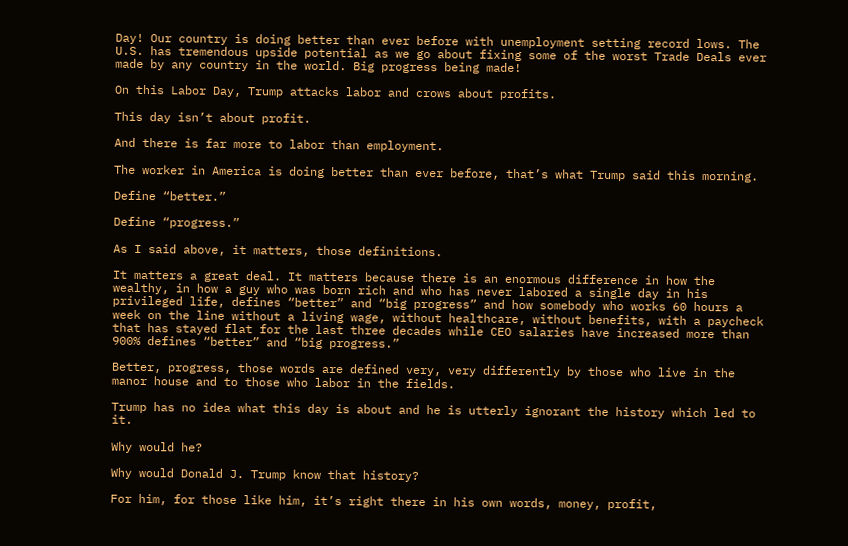Day! Our country is doing better than ever before with unemployment setting record lows. The U.S. has tremendous upside potential as we go about fixing some of the worst Trade Deals ever made by any country in the world. Big progress being made!

On this Labor Day, Trump attacks labor and crows about profits.

This day isn’t about profit.

And there is far more to labor than employment.

The worker in America is doing better than ever before, that’s what Trump said this morning.

Define “better.”

Define “progress.”

As I said above, it matters, those definitions.

It matters a great deal. It matters because there is an enormous difference in how the wealthy, in how a guy who was born rich and who has never labored a single day in his privileged life, defines “better” and “big progress” and how somebody who works 60 hours a week on the line without a living wage, without healthcare, without benefits, with a paycheck that has stayed flat for the last three decades while CEO salaries have increased more than 900% defines “better” and “big progress.”

Better, progress, those words are defined very, very differently by those who live in the manor house and to those who labor in the fields.

Trump has no idea what this day is about and he is utterly ignorant the history which led to it.

Why would he?

Why would Donald J. Trump know that history?

For him, for those like him, it’s right there in his own words, money, profit,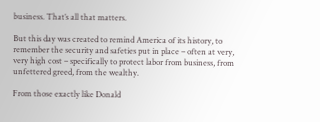business. That’s all that matters.

But this day was created to remind America of its history, to remember the security and safeties put in place – often at very, very high cost – specifically to protect labor from business, from unfettered greed, from the wealthy.

From those exactly like Donald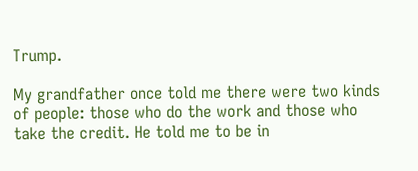Trump.

My grandfather once told me there were two kinds of people: those who do the work and those who take the credit. He told me to be in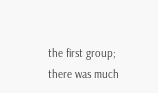the first group; there was much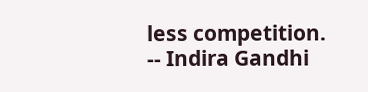less competition.
-- Indira Gandhi